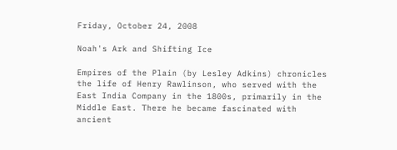Friday, October 24, 2008

Noah's Ark and Shifting Ice

Empires of the Plain (by Lesley Adkins) chronicles the life of Henry Rawlinson, who served with the East India Company in the 1800s, primarily in the Middle East. There he became fascinated with ancient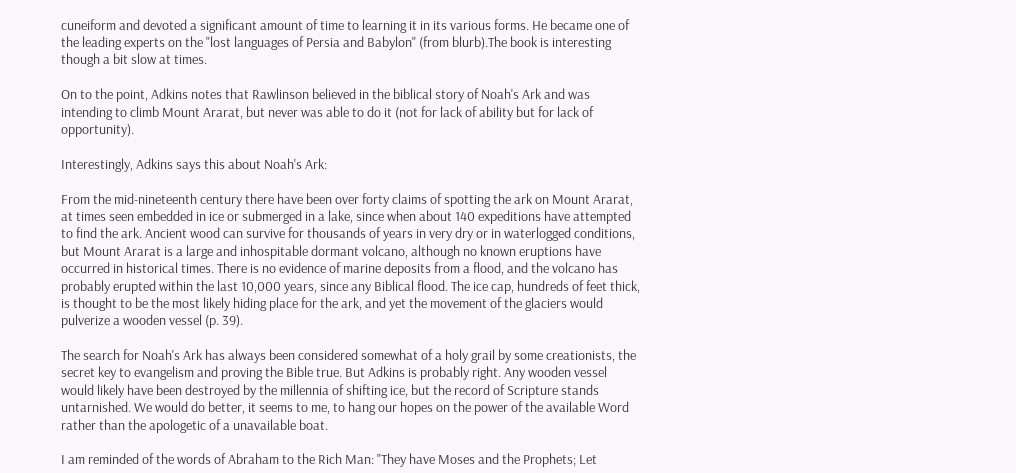cuneiform and devoted a significant amount of time to learning it in its various forms. He became one of the leading experts on the "lost languages of Persia and Babylon" (from blurb).The book is interesting though a bit slow at times.

On to the point, Adkins notes that Rawlinson believed in the biblical story of Noah's Ark and was intending to climb Mount Ararat, but never was able to do it (not for lack of ability but for lack of opportunity).

Interestingly, Adkins says this about Noah's Ark:

From the mid-nineteenth century there have been over forty claims of spotting the ark on Mount Ararat, at times seen embedded in ice or submerged in a lake, since when about 140 expeditions have attempted to find the ark. Ancient wood can survive for thousands of years in very dry or in waterlogged conditions, but Mount Ararat is a large and inhospitable dormant volcano, although no known eruptions have occurred in historical times. There is no evidence of marine deposits from a flood, and the volcano has probably erupted within the last 10,000 years, since any Biblical flood. The ice cap, hundreds of feet thick, is thought to be the most likely hiding place for the ark, and yet the movement of the glaciers would pulverize a wooden vessel (p. 39).

The search for Noah's Ark has always been considered somewhat of a holy grail by some creationists, the secret key to evangelism and proving the Bible true. But Adkins is probably right. Any wooden vessel would likely have been destroyed by the millennia of shifting ice, but the record of Scripture stands untarnished. We would do better, it seems to me, to hang our hopes on the power of the available Word rather than the apologetic of a unavailable boat.

I am reminded of the words of Abraham to the Rich Man: "They have Moses and the Prophets; Let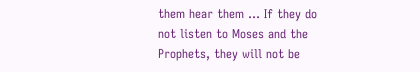them hear them ... If they do not listen to Moses and the Prophets, they will not be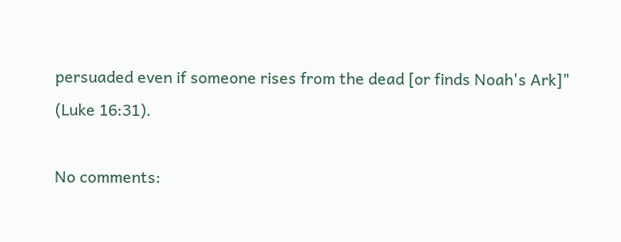persuaded even if someone rises from the dead [or finds Noah's Ark]" (Luke 16:31).

No comments: